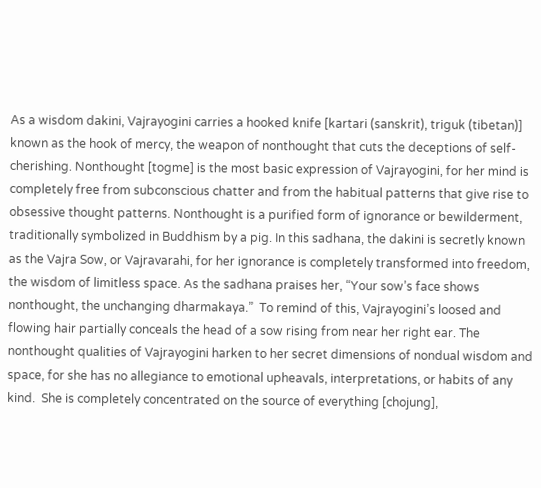As a wisdom dakini, Vajrayogini carries a hooked knife [kartari (sanskrit), triguk (tibetan)] known as the hook of mercy, the weapon of nonthought that cuts the deceptions of self-cherishing. Nonthought [togme] is the most basic expression of Vajrayogini, for her mind is completely free from subconscious chatter and from the habitual patterns that give rise to obsessive thought patterns. Nonthought is a purified form of ignorance or bewilderment, traditionally symbolized in Buddhism by a pig. In this sadhana, the dakini is secretly known as the Vajra Sow, or Vajravarahi, for her ignorance is completely transformed into freedom, the wisdom of limitless space. As the sadhana praises her, “Your sow’s face shows nonthought, the unchanging dharmakaya.”  To remind of this, Vajrayogini’s loosed and flowing hair partially conceals the head of a sow rising from near her right ear. The nonthought qualities of Vajrayogini harken to her secret dimensions of nondual wisdom and space, for she has no allegiance to emotional upheavals, interpretations, or habits of any kind.  She is completely concentrated on the source of everything [chojung],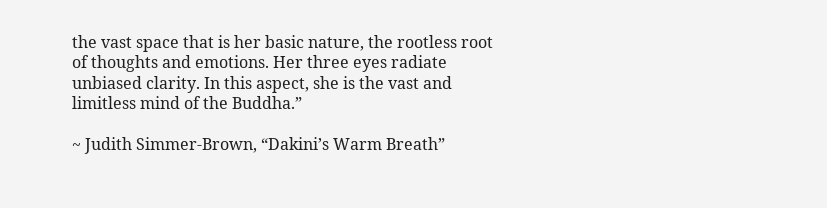the vast space that is her basic nature, the rootless root of thoughts and emotions. Her three eyes radiate unbiased clarity. In this aspect, she is the vast and limitless mind of the Buddha.”

~ Judith Simmer-Brown, “Dakini’s Warm Breath”